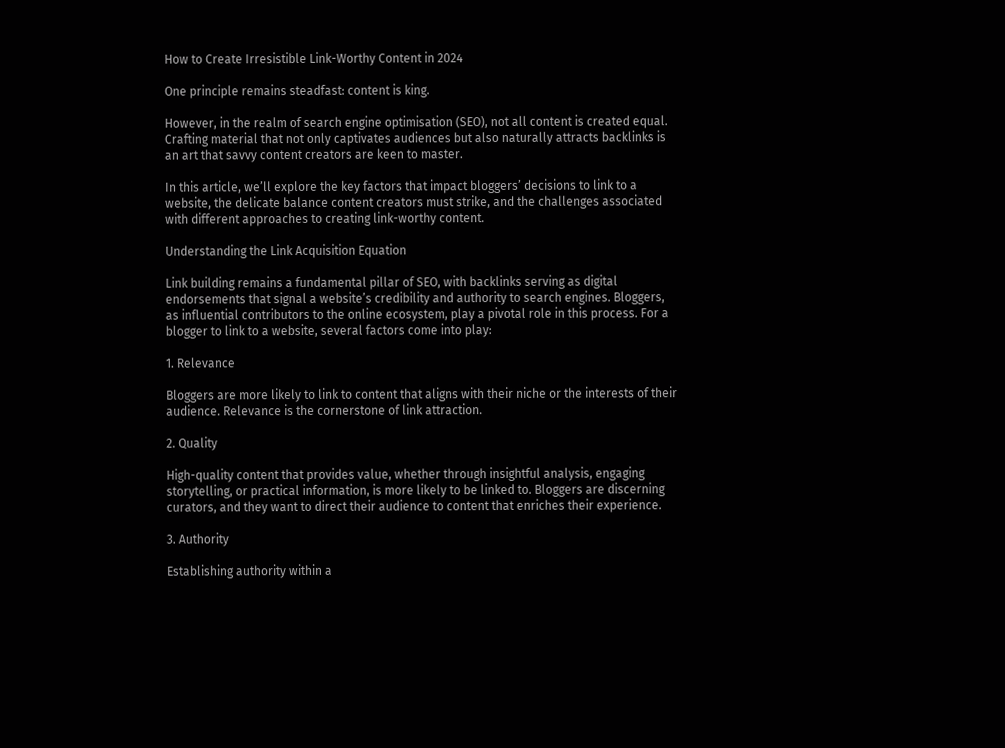How to Create Irresistible Link-Worthy Content in 2024

One principle remains steadfast: content is king.

However, in the realm of search engine optimisation (SEO), not all content is created equal. Crafting material that not only captivates audiences but also naturally attracts backlinks is an art that savvy content creators are keen to master.

In this article, we’ll explore the key factors that impact bloggers’ decisions to link to a website, the delicate balance content creators must strike, and the challenges associated with different approaches to creating link-worthy content.

Understanding the Link Acquisition Equation

Link building remains a fundamental pillar of SEO, with backlinks serving as digital endorsements that signal a website’s credibility and authority to search engines. Bloggers, as influential contributors to the online ecosystem, play a pivotal role in this process. For a blogger to link to a website, several factors come into play:

1. Relevance

Bloggers are more likely to link to content that aligns with their niche or the interests of their audience. Relevance is the cornerstone of link attraction.

2. Quality

High-quality content that provides value, whether through insightful analysis, engaging storytelling, or practical information, is more likely to be linked to. Bloggers are discerning curators, and they want to direct their audience to content that enriches their experience.

3. Authority

Establishing authority within a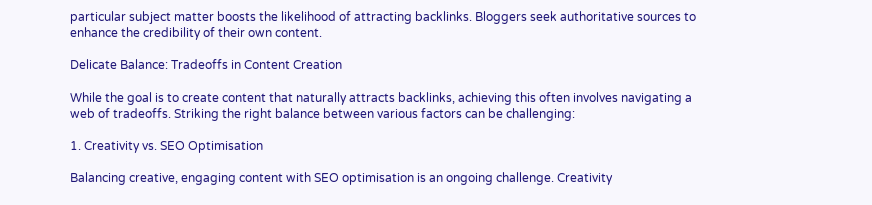particular subject matter boosts the likelihood of attracting backlinks. Bloggers seek authoritative sources to enhance the credibility of their own content.

Delicate Balance: Tradeoffs in Content Creation

While the goal is to create content that naturally attracts backlinks, achieving this often involves navigating a web of tradeoffs. Striking the right balance between various factors can be challenging:

1. Creativity vs. SEO Optimisation

Balancing creative, engaging content with SEO optimisation is an ongoing challenge. Creativity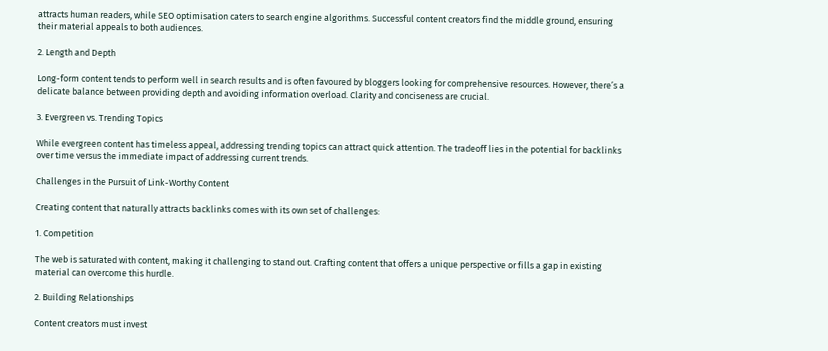attracts human readers, while SEO optimisation caters to search engine algorithms. Successful content creators find the middle ground, ensuring their material appeals to both audiences.

2. Length and Depth

Long-form content tends to perform well in search results and is often favoured by bloggers looking for comprehensive resources. However, there’s a delicate balance between providing depth and avoiding information overload. Clarity and conciseness are crucial.

3. Evergreen vs. Trending Topics

While evergreen content has timeless appeal, addressing trending topics can attract quick attention. The tradeoff lies in the potential for backlinks over time versus the immediate impact of addressing current trends.

Challenges in the Pursuit of Link-Worthy Content

Creating content that naturally attracts backlinks comes with its own set of challenges:

1. Competition

The web is saturated with content, making it challenging to stand out. Crafting content that offers a unique perspective or fills a gap in existing material can overcome this hurdle.

2. Building Relationships

Content creators must invest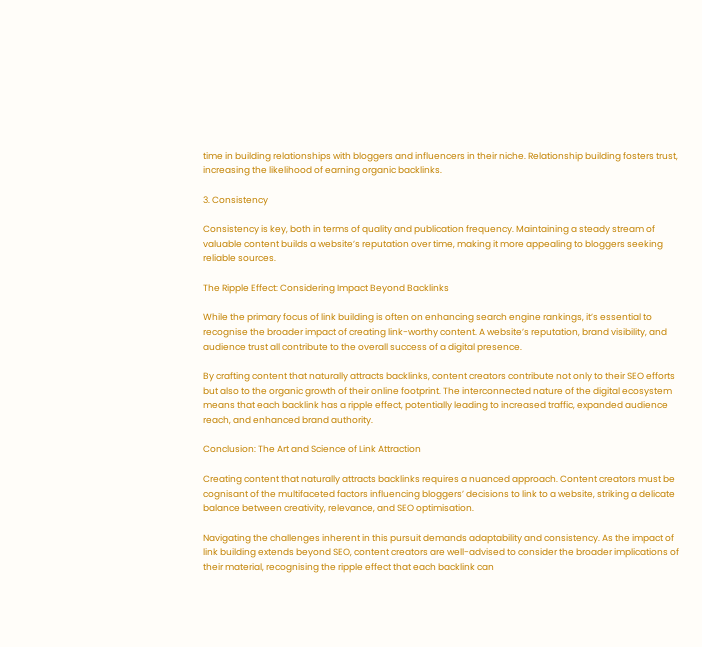time in building relationships with bloggers and influencers in their niche. Relationship building fosters trust, increasing the likelihood of earning organic backlinks.

3. Consistency

Consistency is key, both in terms of quality and publication frequency. Maintaining a steady stream of valuable content builds a website’s reputation over time, making it more appealing to bloggers seeking reliable sources.

The Ripple Effect: Considering Impact Beyond Backlinks

While the primary focus of link building is often on enhancing search engine rankings, it’s essential to recognise the broader impact of creating link-worthy content. A website’s reputation, brand visibility, and audience trust all contribute to the overall success of a digital presence.

By crafting content that naturally attracts backlinks, content creators contribute not only to their SEO efforts but also to the organic growth of their online footprint. The interconnected nature of the digital ecosystem means that each backlink has a ripple effect, potentially leading to increased traffic, expanded audience reach, and enhanced brand authority.

Conclusion: The Art and Science of Link Attraction

Creating content that naturally attracts backlinks requires a nuanced approach. Content creators must be cognisant of the multifaceted factors influencing bloggers’ decisions to link to a website, striking a delicate balance between creativity, relevance, and SEO optimisation.

Navigating the challenges inherent in this pursuit demands adaptability and consistency. As the impact of link building extends beyond SEO, content creators are well-advised to consider the broader implications of their material, recognising the ripple effect that each backlink can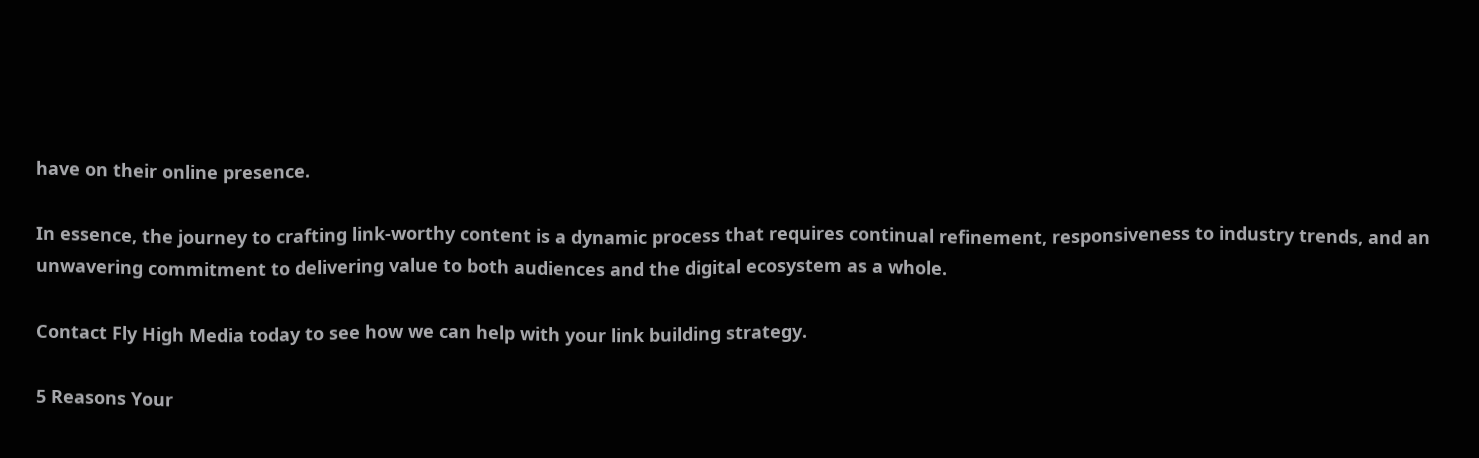have on their online presence.

In essence, the journey to crafting link-worthy content is a dynamic process that requires continual refinement, responsiveness to industry trends, and an unwavering commitment to delivering value to both audiences and the digital ecosystem as a whole.

Contact Fly High Media today to see how we can help with your link building strategy.

5 Reasons Your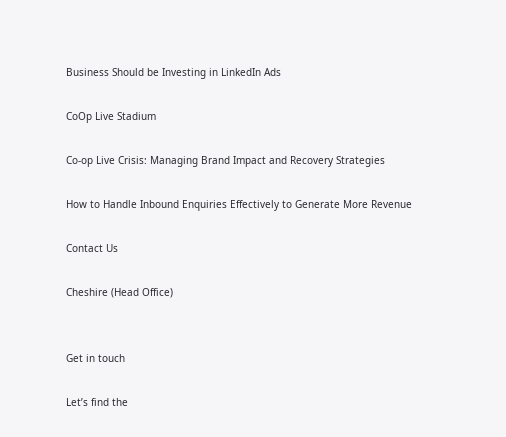Business Should be Investing in LinkedIn Ads

CoOp Live Stadium

Co-op Live Crisis: Managing Brand Impact and Recovery Strategies

How to Handle Inbound Enquiries Effectively to Generate More Revenue

Contact Us

Cheshire (Head Office)


Get in touch

Let’s find the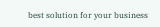best solution for your business